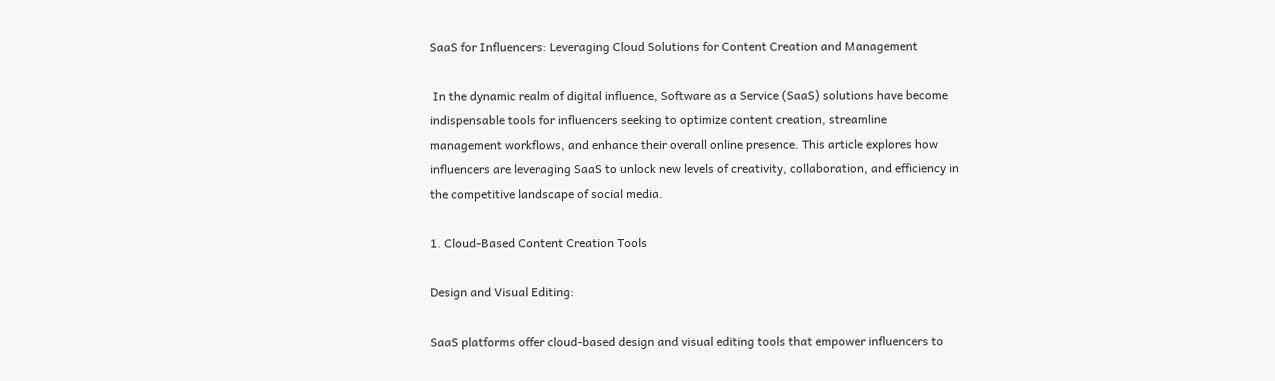SaaS for Influencers: Leveraging Cloud Solutions for Content Creation and Management

 In the dynamic realm of digital influence, Software as a Service (SaaS) solutions have become indispensable tools for influencers seeking to optimize content creation, streamline management workflows, and enhance their overall online presence. This article explores how influencers are leveraging SaaS to unlock new levels of creativity, collaboration, and efficiency in the competitive landscape of social media.

1. Cloud-Based Content Creation Tools

Design and Visual Editing:

SaaS platforms offer cloud-based design and visual editing tools that empower influencers to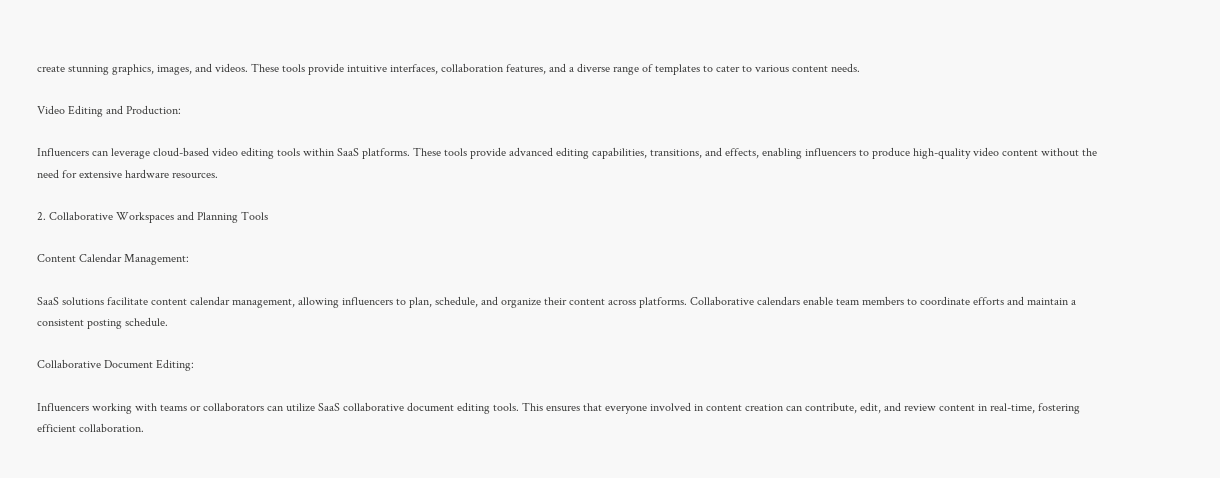create stunning graphics, images, and videos. These tools provide intuitive interfaces, collaboration features, and a diverse range of templates to cater to various content needs.

Video Editing and Production:

Influencers can leverage cloud-based video editing tools within SaaS platforms. These tools provide advanced editing capabilities, transitions, and effects, enabling influencers to produce high-quality video content without the need for extensive hardware resources.

2. Collaborative Workspaces and Planning Tools

Content Calendar Management:

SaaS solutions facilitate content calendar management, allowing influencers to plan, schedule, and organize their content across platforms. Collaborative calendars enable team members to coordinate efforts and maintain a consistent posting schedule.

Collaborative Document Editing:

Influencers working with teams or collaborators can utilize SaaS collaborative document editing tools. This ensures that everyone involved in content creation can contribute, edit, and review content in real-time, fostering efficient collaboration.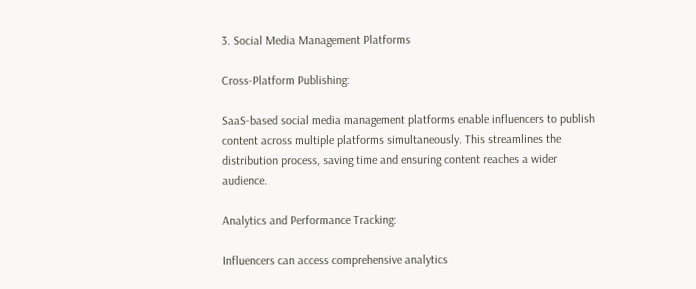3. Social Media Management Platforms

Cross-Platform Publishing:

SaaS-based social media management platforms enable influencers to publish content across multiple platforms simultaneously. This streamlines the distribution process, saving time and ensuring content reaches a wider audience.

Analytics and Performance Tracking:

Influencers can access comprehensive analytics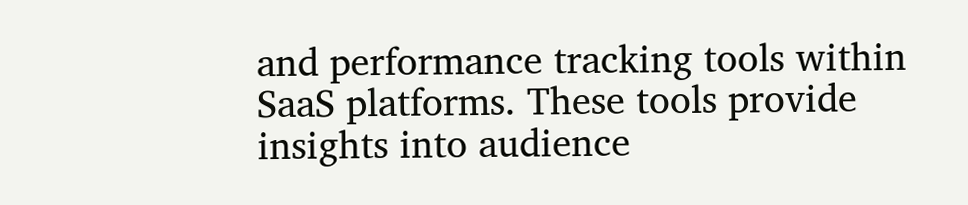and performance tracking tools within SaaS platforms. These tools provide insights into audience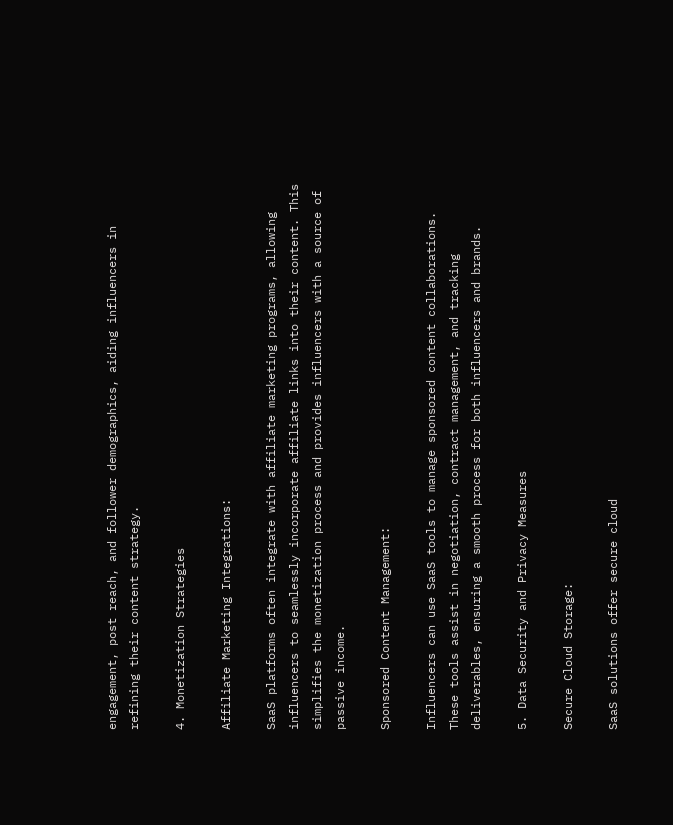engagement, post reach, and follower demographics, aiding influencers in refining their content strategy.

4. Monetization Strategies

Affiliate Marketing Integrations:

SaaS platforms often integrate with affiliate marketing programs, allowing influencers to seamlessly incorporate affiliate links into their content. This simplifies the monetization process and provides influencers with a source of passive income.

Sponsored Content Management:

Influencers can use SaaS tools to manage sponsored content collaborations. These tools assist in negotiation, contract management, and tracking deliverables, ensuring a smooth process for both influencers and brands.

5. Data Security and Privacy Measures

Secure Cloud Storage:

SaaS solutions offer secure cloud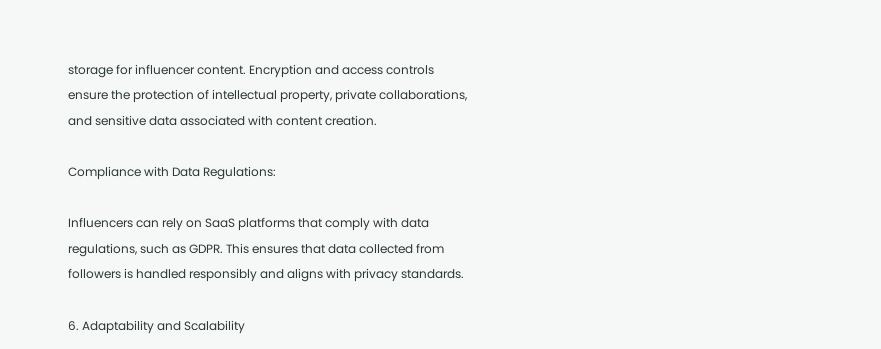storage for influencer content. Encryption and access controls ensure the protection of intellectual property, private collaborations, and sensitive data associated with content creation.

Compliance with Data Regulations:

Influencers can rely on SaaS platforms that comply with data regulations, such as GDPR. This ensures that data collected from followers is handled responsibly and aligns with privacy standards.

6. Adaptability and Scalability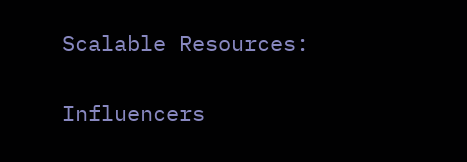Scalable Resources:

Influencers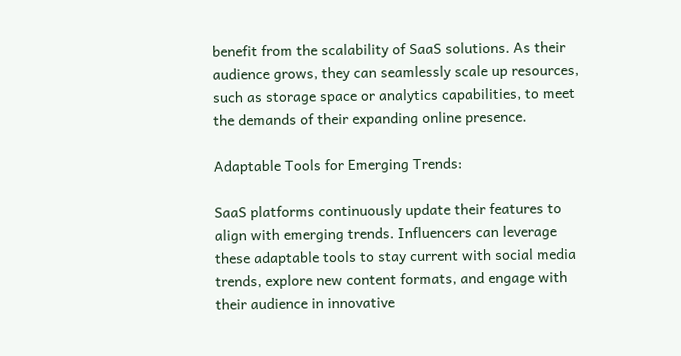benefit from the scalability of SaaS solutions. As their audience grows, they can seamlessly scale up resources, such as storage space or analytics capabilities, to meet the demands of their expanding online presence.

Adaptable Tools for Emerging Trends:

SaaS platforms continuously update their features to align with emerging trends. Influencers can leverage these adaptable tools to stay current with social media trends, explore new content formats, and engage with their audience in innovative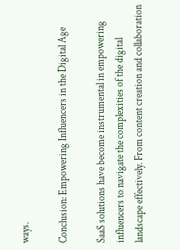ways.

Conclusion: Empowering Influencers in the Digital Age

SaaS solutions have become instrumental in empowering influencers to navigate the complexities of the digital landscape effectively. From content creation and collaboration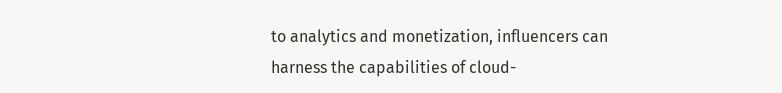to analytics and monetization, influencers can harness the capabilities of cloud-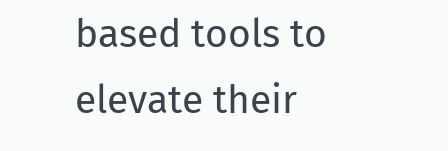based tools to elevate their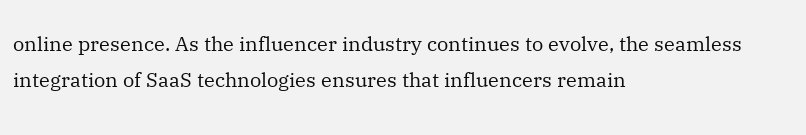online presence. As the influencer industry continues to evolve, the seamless integration of SaaS technologies ensures that influencers remain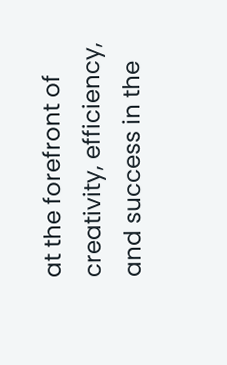at the forefront of creativity, efficiency, and success in the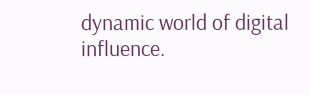dynamic world of digital influence.